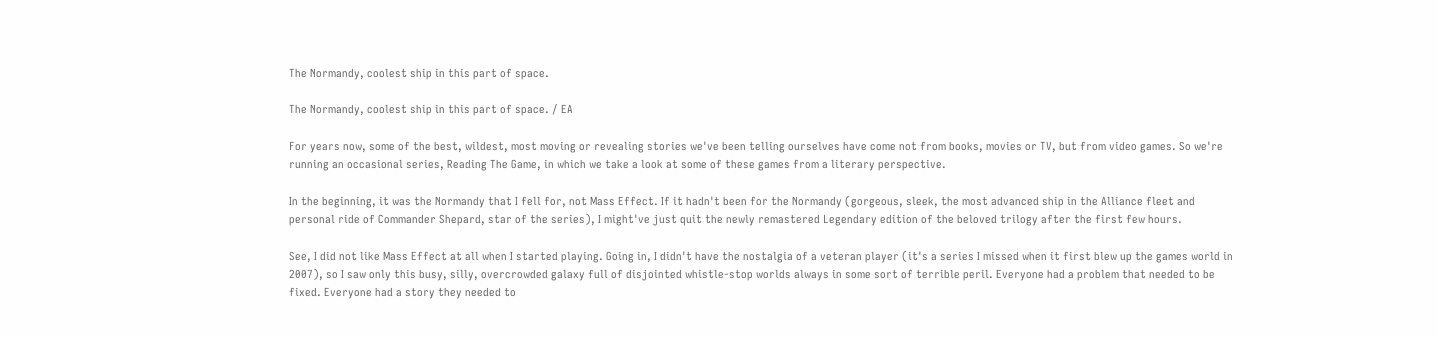The Normandy, coolest ship in this part of space.

The Normandy, coolest ship in this part of space. / EA

For years now, some of the best, wildest, most moving or revealing stories we've been telling ourselves have come not from books, movies or TV, but from video games. So we're running an occasional series, Reading The Game, in which we take a look at some of these games from a literary perspective.

In the beginning, it was the Normandy that I fell for, not Mass Effect. If it hadn't been for the Normandy (gorgeous, sleek, the most advanced ship in the Alliance fleet and personal ride of Commander Shepard, star of the series), I might've just quit the newly remastered Legendary edition of the beloved trilogy after the first few hours.

See, I did not like Mass Effect at all when I started playing. Going in, I didn't have the nostalgia of a veteran player (it's a series I missed when it first blew up the games world in 2007), so I saw only this busy, silly, overcrowded galaxy full of disjointed whistle-stop worlds always in some sort of terrible peril. Everyone had a problem that needed to be fixed. Everyone had a story they needed to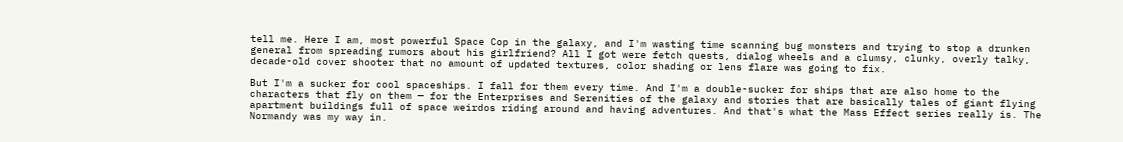tell me. Here I am, most powerful Space Cop in the galaxy, and I'm wasting time scanning bug monsters and trying to stop a drunken general from spreading rumors about his girlfriend? All I got were fetch quests, dialog wheels and a clumsy, clunky, overly talky, decade-old cover shooter that no amount of updated textures, color shading or lens flare was going to fix.

But I'm a sucker for cool spaceships. I fall for them every time. And I'm a double-sucker for ships that are also home to the characters that fly on them — for the Enterprises and Serenities of the galaxy and stories that are basically tales of giant flying apartment buildings full of space weirdos riding around and having adventures. And that's what the Mass Effect series really is. The Normandy was my way in.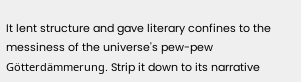It lent structure and gave literary confines to the messiness of the universe's pew-pew Götterdämmerung. Strip it down to its narrative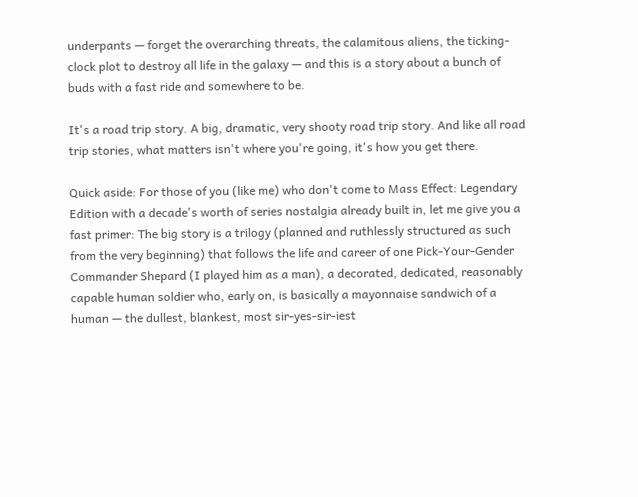underpants — forget the overarching threats, the calamitous aliens, the ticking-clock plot to destroy all life in the galaxy — and this is a story about a bunch of buds with a fast ride and somewhere to be.

It's a road trip story. A big, dramatic, very shooty road trip story. And like all road trip stories, what matters isn't where you're going, it's how you get there.

Quick aside: For those of you (like me) who don't come to Mass Effect: Legendary Edition with a decade's worth of series nostalgia already built in, let me give you a fast primer: The big story is a trilogy (planned and ruthlessly structured as such from the very beginning) that follows the life and career of one Pick-Your-Gender Commander Shepard (I played him as a man), a decorated, dedicated, reasonably capable human soldier who, early on, is basically a mayonnaise sandwich of a human — the dullest, blankest, most sir-yes-sir-iest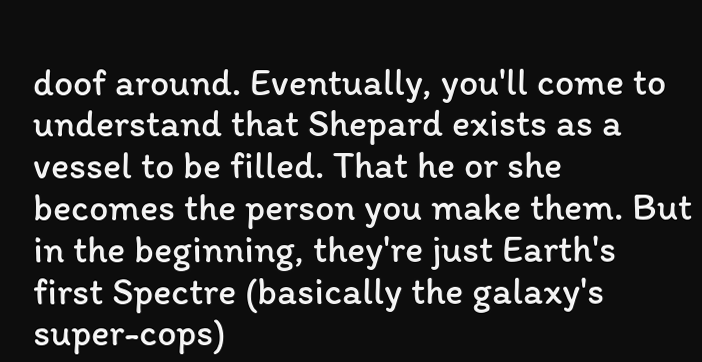doof around. Eventually, you'll come to understand that Shepard exists as a vessel to be filled. That he or she becomes the person you make them. But in the beginning, they're just Earth's first Spectre (basically the galaxy's super-cops)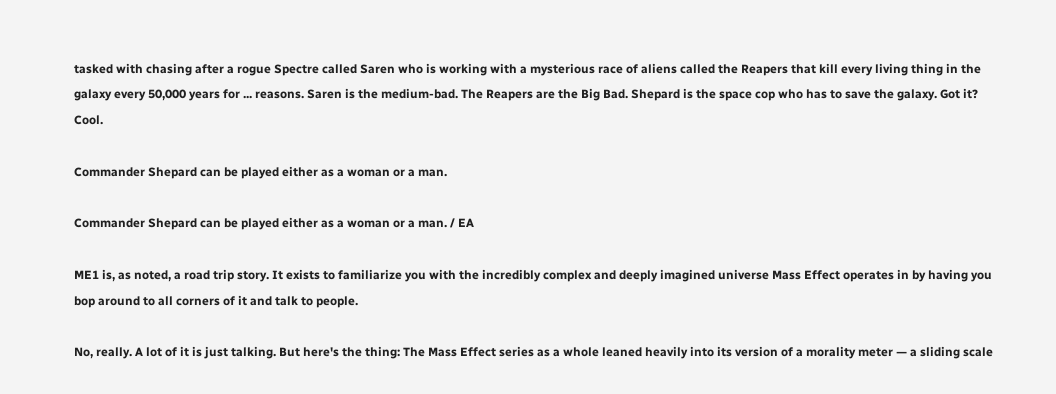tasked with chasing after a rogue Spectre called Saren who is working with a mysterious race of aliens called the Reapers that kill every living thing in the galaxy every 50,000 years for ... reasons. Saren is the medium-bad. The Reapers are the Big Bad. Shepard is the space cop who has to save the galaxy. Got it? Cool.

Commander Shepard can be played either as a woman or a man.

Commander Shepard can be played either as a woman or a man. / EA

ME1 is, as noted, a road trip story. It exists to familiarize you with the incredibly complex and deeply imagined universe Mass Effect operates in by having you bop around to all corners of it and talk to people.

No, really. A lot of it is just talking. But here's the thing: The Mass Effect series as a whole leaned heavily into its version of a morality meter — a sliding scale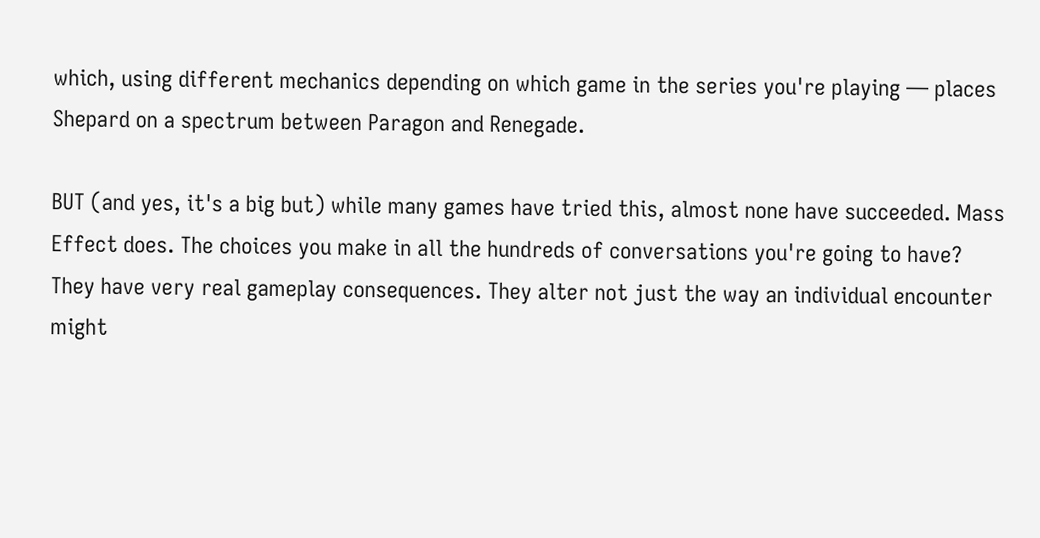which, using different mechanics depending on which game in the series you're playing — places Shepard on a spectrum between Paragon and Renegade.

BUT (and yes, it's a big but) while many games have tried this, almost none have succeeded. Mass Effect does. The choices you make in all the hundreds of conversations you're going to have? They have very real gameplay consequences. They alter not just the way an individual encounter might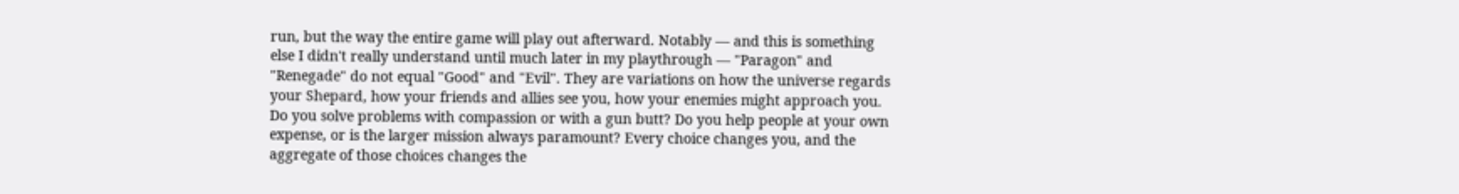run, but the way the entire game will play out afterward. Notably — and this is something else I didn't really understand until much later in my playthrough — "Paragon" and "Renegade" do not equal "Good" and "Evil". They are variations on how the universe regards your Shepard, how your friends and allies see you, how your enemies might approach you. Do you solve problems with compassion or with a gun butt? Do you help people at your own expense, or is the larger mission always paramount? Every choice changes you, and the aggregate of those choices changes the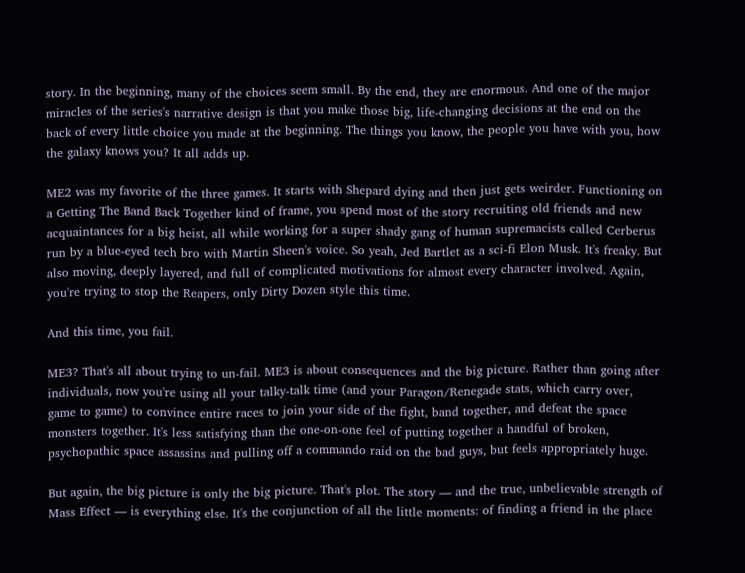story. In the beginning, many of the choices seem small. By the end, they are enormous. And one of the major miracles of the series's narrative design is that you make those big, life-changing decisions at the end on the back of every little choice you made at the beginning. The things you know, the people you have with you, how the galaxy knows you? It all adds up.

ME2 was my favorite of the three games. It starts with Shepard dying and then just gets weirder. Functioning on a Getting The Band Back Together kind of frame, you spend most of the story recruiting old friends and new acquaintances for a big heist, all while working for a super shady gang of human supremacists called Cerberus run by a blue-eyed tech bro with Martin Sheen's voice. So yeah, Jed Bartlet as a sci-fi Elon Musk. It's freaky. But also moving, deeply layered, and full of complicated motivations for almost every character involved. Again, you're trying to stop the Reapers, only Dirty Dozen style this time.

And this time, you fail.

ME3? That's all about trying to un-fail. ME3 is about consequences and the big picture. Rather than going after individuals, now you're using all your talky-talk time (and your Paragon/Renegade stats, which carry over, game to game) to convince entire races to join your side of the fight, band together, and defeat the space monsters together. It's less satisfying than the one-on-one feel of putting together a handful of broken, psychopathic space assassins and pulling off a commando raid on the bad guys, but feels appropriately huge.

But again, the big picture is only the big picture. That's plot. The story — and the true, unbelievable strength of Mass Effect — is everything else. It's the conjunction of all the little moments: of finding a friend in the place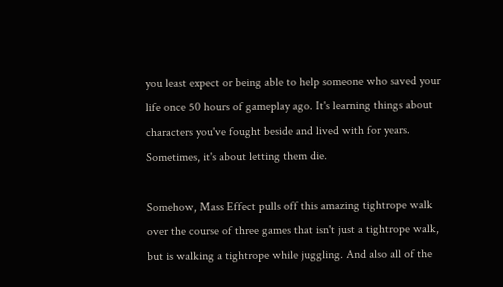you least expect or being able to help someone who saved your life once 50 hours of gameplay ago. It's learning things about characters you've fought beside and lived with for years. Sometimes, it's about letting them die.

Somehow, Mass Effect pulls off this amazing tightrope walk over the course of three games that isn't just a tightrope walk, but is walking a tightrope while juggling. And also all of the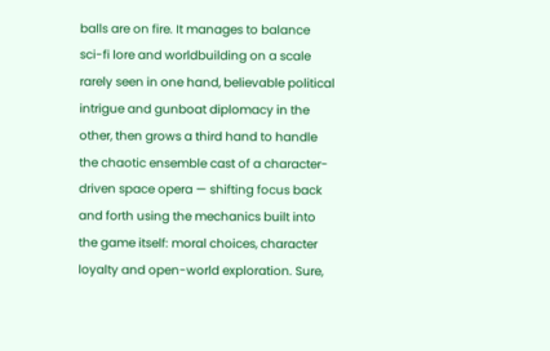balls are on fire. It manages to balance sci-fi lore and worldbuilding on a scale rarely seen in one hand, believable political intrigue and gunboat diplomacy in the other, then grows a third hand to handle the chaotic ensemble cast of a character-driven space opera — shifting focus back and forth using the mechanics built into the game itself: moral choices, character loyalty and open-world exploration. Sure,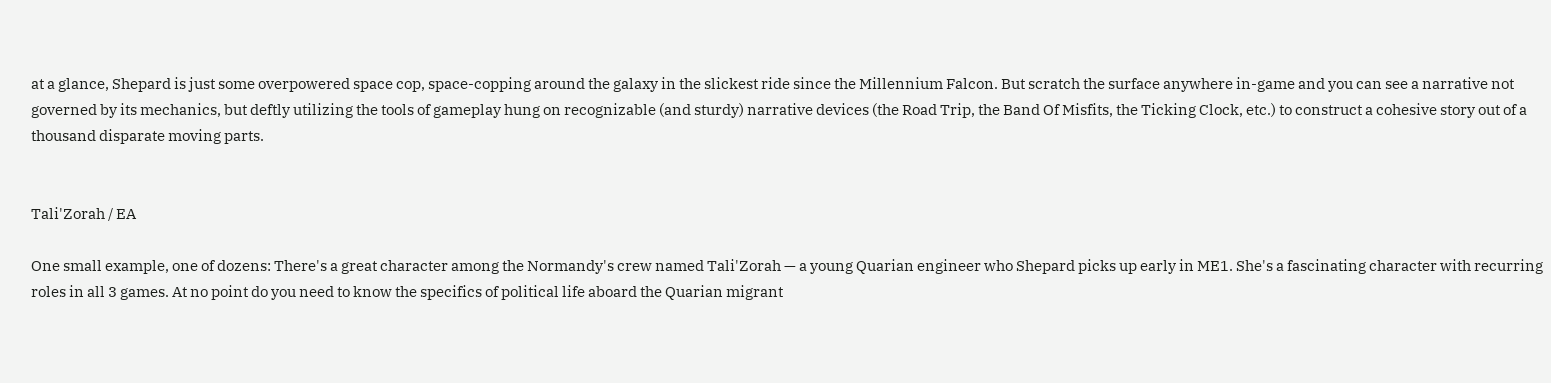at a glance, Shepard is just some overpowered space cop, space-copping around the galaxy in the slickest ride since the Millennium Falcon. But scratch the surface anywhere in-game and you can see a narrative not governed by its mechanics, but deftly utilizing the tools of gameplay hung on recognizable (and sturdy) narrative devices (the Road Trip, the Band Of Misfits, the Ticking Clock, etc.) to construct a cohesive story out of a thousand disparate moving parts.


Tali'Zorah / EA

One small example, one of dozens: There's a great character among the Normandy's crew named Tali'Zorah — a young Quarian engineer who Shepard picks up early in ME1. She's a fascinating character with recurring roles in all 3 games. At no point do you need to know the specifics of political life aboard the Quarian migrant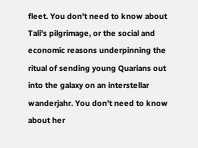fleet. You don't need to know about Tali's pilgrimage, or the social and economic reasons underpinning the ritual of sending young Quarians out into the galaxy on an interstellar wanderjahr. You don't need to know about her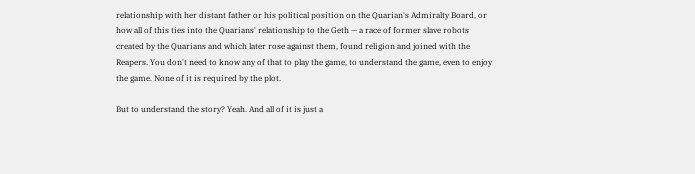relationship with her distant father or his political position on the Quarian's Admiralty Board, or how all of this ties into the Quarians' relationship to the Geth — a race of former slave robots created by the Quarians and which later rose against them, found religion and joined with the Reapers. You don't need to know any of that to play the game, to understand the game, even to enjoy the game. None of it is required by the plot.

But to understand the story? Yeah. And all of it is just a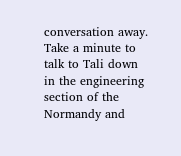conversation away. Take a minute to talk to Tali down in the engineering section of the Normandy and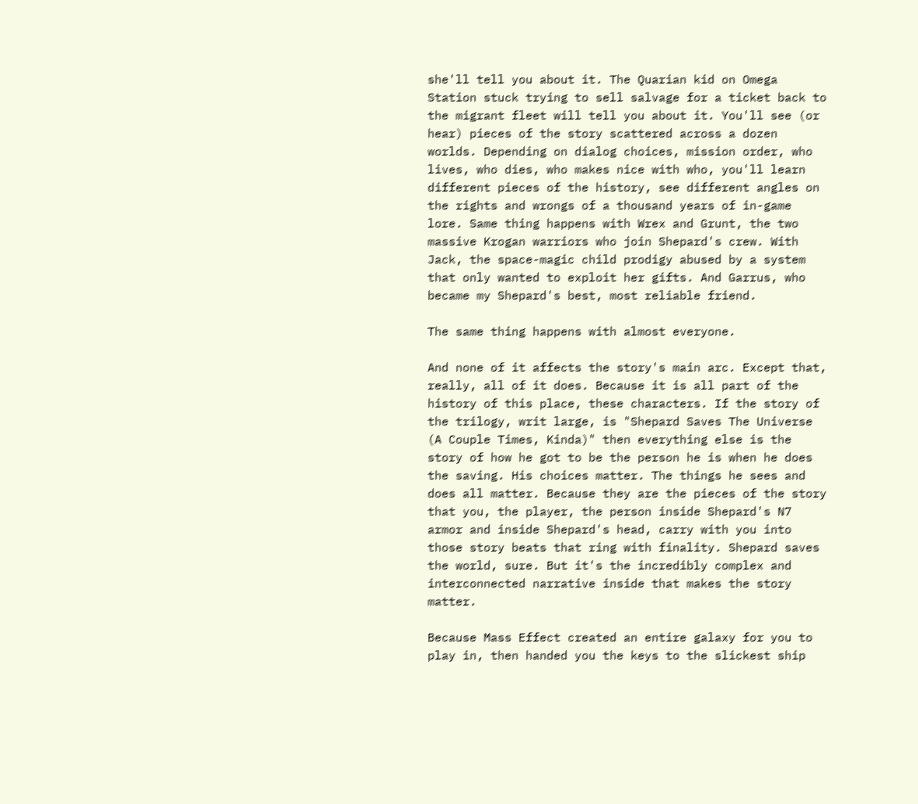she'll tell you about it. The Quarian kid on Omega Station stuck trying to sell salvage for a ticket back to the migrant fleet will tell you about it. You'll see (or hear) pieces of the story scattered across a dozen worlds. Depending on dialog choices, mission order, who lives, who dies, who makes nice with who, you'll learn different pieces of the history, see different angles on the rights and wrongs of a thousand years of in-game lore. Same thing happens with Wrex and Grunt, the two massive Krogan warriors who join Shepard's crew. With Jack, the space-magic child prodigy abused by a system that only wanted to exploit her gifts. And Garrus, who became my Shepard's best, most reliable friend.

The same thing happens with almost everyone.

And none of it affects the story's main arc. Except that, really, all of it does. Because it is all part of the history of this place, these characters. If the story of the trilogy, writ large, is "Shepard Saves The Universe (A Couple Times, Kinda)" then everything else is the story of how he got to be the person he is when he does the saving. His choices matter. The things he sees and does all matter. Because they are the pieces of the story that you, the player, the person inside Shepard's N7 armor and inside Shepard's head, carry with you into those story beats that ring with finality. Shepard saves the world, sure. But it's the incredibly complex and interconnected narrative inside that makes the story matter.

Because Mass Effect created an entire galaxy for you to play in, then handed you the keys to the slickest ship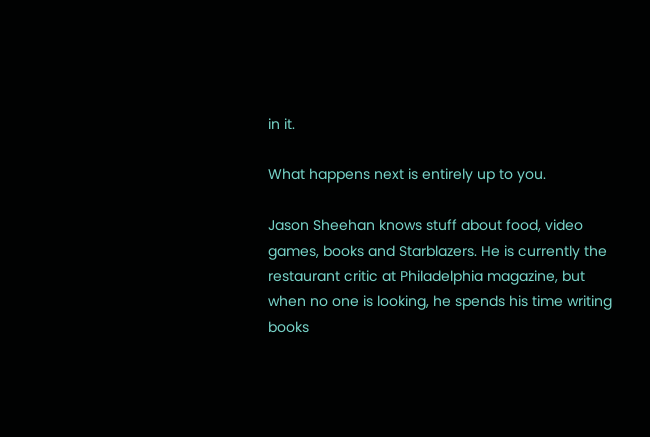in it.

What happens next is entirely up to you.

Jason Sheehan knows stuff about food, video games, books and Starblazers. He is currently the restaurant critic at Philadelphia magazine, but when no one is looking, he spends his time writing books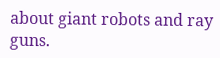about giant robots and ray guns.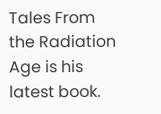Tales From the Radiation Age is his latest book.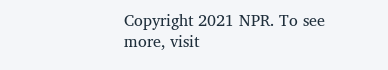Copyright 2021 NPR. To see more, visit